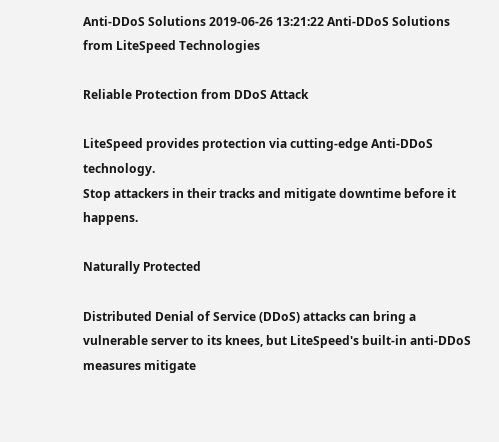Anti-DDoS Solutions 2019-06-26 13:21:22 Anti-DDoS Solutions from LiteSpeed Technologies

Reliable Protection from DDoS Attack

LiteSpeed provides protection via cutting-edge Anti-DDoS technology.
Stop attackers in their tracks and mitigate downtime before it happens.

Naturally Protected

Distributed Denial of Service (DDoS) attacks can bring a vulnerable server to its knees, but LiteSpeed's built-in anti-DDoS measures mitigate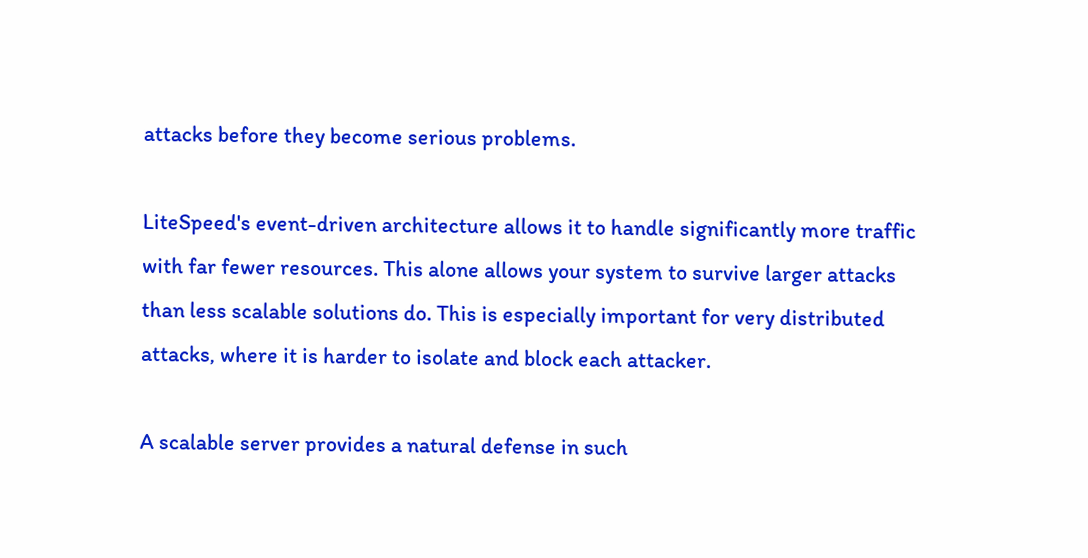attacks before they become serious problems.

LiteSpeed's event-driven architecture allows it to handle significantly more traffic with far fewer resources. This alone allows your system to survive larger attacks than less scalable solutions do. This is especially important for very distributed attacks, where it is harder to isolate and block each attacker.

A scalable server provides a natural defense in such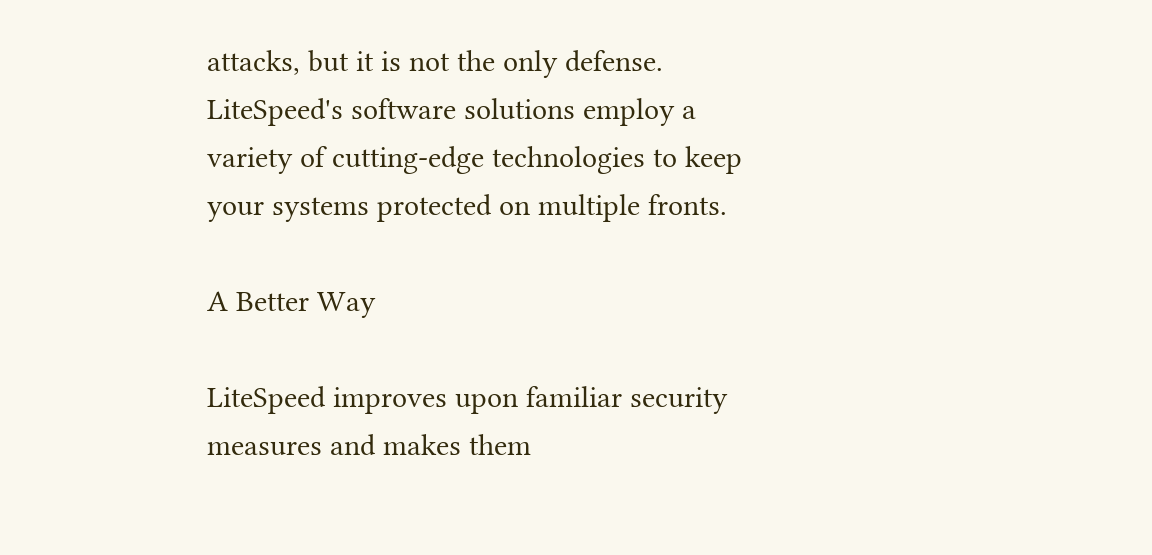attacks, but it is not the only defense. LiteSpeed's software solutions employ a variety of cutting-edge technologies to keep your systems protected on multiple fronts.

A Better Way

LiteSpeed improves upon familiar security measures and makes them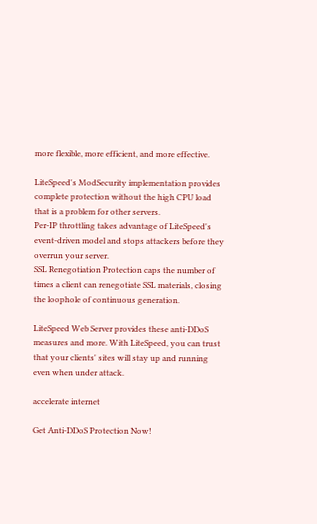more flexible, more efficient, and more effective.

LiteSpeed's ModSecurity implementation provides complete protection without the high CPU load that is a problem for other servers.
Per-IP throttling takes advantage of LiteSpeed's event-driven model and stops attackers before they overrun your server.
SSL Renegotiation Protection caps the number of times a client can renegotiate SSL materials, closing the loophole of continuous generation.

LiteSpeed Web Server provides these anti-DDoS measures and more. With LiteSpeed, you can trust that your clients' sites will stay up and running even when under attack.

accelerate internet

Get Anti-DDoS Protection Now!